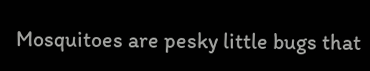Mosquitoes are pesky little bugs that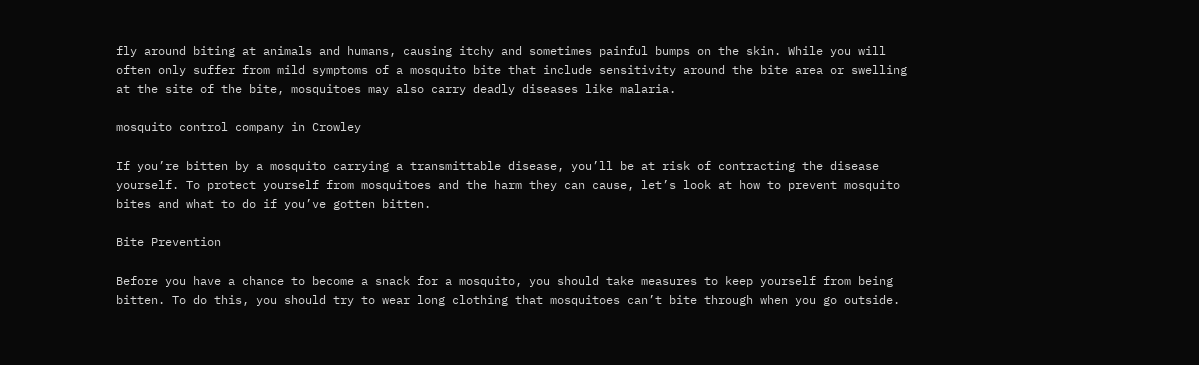fly around biting at animals and humans, causing itchy and sometimes painful bumps on the skin. While you will often only suffer from mild symptoms of a mosquito bite that include sensitivity around the bite area or swelling at the site of the bite, mosquitoes may also carry deadly diseases like malaria.

mosquito control company in Crowley

If you’re bitten by a mosquito carrying a transmittable disease, you’ll be at risk of contracting the disease yourself. To protect yourself from mosquitoes and the harm they can cause, let’s look at how to prevent mosquito bites and what to do if you’ve gotten bitten.

Bite Prevention

Before you have a chance to become a snack for a mosquito, you should take measures to keep yourself from being bitten. To do this, you should try to wear long clothing that mosquitoes can’t bite through when you go outside.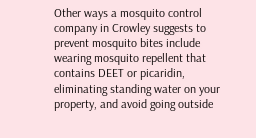Other ways a mosquito control company in Crowley suggests to prevent mosquito bites include wearing mosquito repellent that contains DEET or picaridin, eliminating standing water on your property, and avoid going outside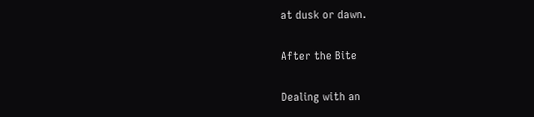at dusk or dawn.

After the Bite

Dealing with an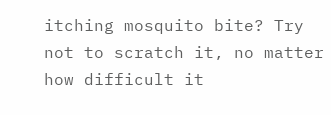itching mosquito bite? Try not to scratch it, no matter how difficult it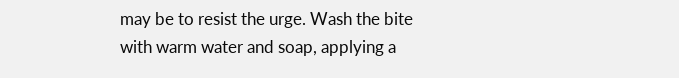may be to resist the urge. Wash the bite with warm water and soap, applying a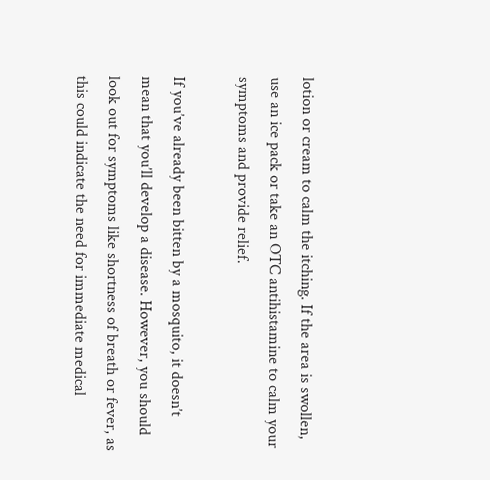lotion or cream to calm the itching. If the area is swollen, use an ice pack or take an OTC antihistamine to calm your symptoms and provide relief.

If you’ve already been bitten by a mosquito, it doesn’t mean that you’ll develop a disease. However, you should look out for symptoms like shortness of breath or fever, as this could indicate the need for immediate medical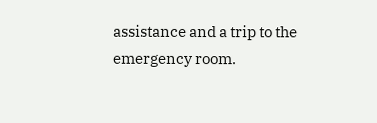assistance and a trip to the emergency room.